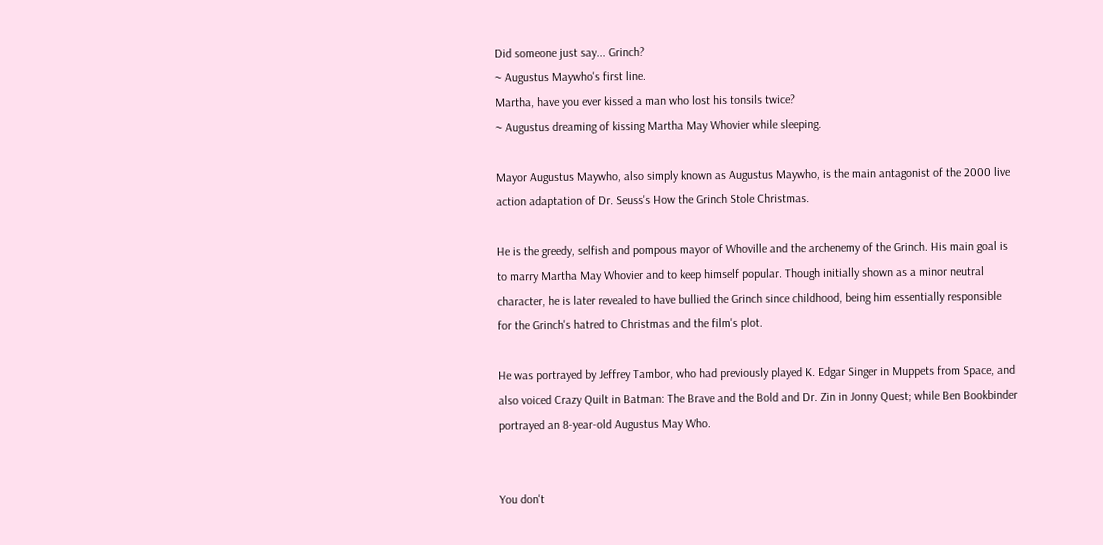Did someone just say... Grinch?
~ Augustus Maywho's first line.
Martha, have you ever kissed a man who lost his tonsils twice?
~ Augustus dreaming of kissing Martha May Whovier while sleeping.

Mayor Augustus Maywho, also simply known as Augustus Maywho, is the main antagonist of the 2000 live action adaptation of Dr. Seuss's How the Grinch Stole Christmas.

He is the greedy, selfish and pompous mayor of Whoville and the archenemy of the Grinch. His main goal is to marry Martha May Whovier and to keep himself popular. Though initially shown as a minor neutral character, he is later revealed to have bullied the Grinch since childhood, being him essentially responsible for the Grinch's hatred to Christmas and the film's plot.

He was portrayed by Jeffrey Tambor, who had previously played K. Edgar Singer in Muppets from Space, and also voiced Crazy Quilt in Batman: The Brave and the Bold and Dr. Zin in Jonny Quest; while Ben Bookbinder portrayed an 8-year-old Augustus May Who.


You don't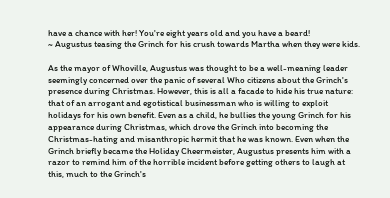have a chance with her! You're eight years old and you have a beard!
~ Augustus teasing the Grinch for his crush towards Martha when they were kids.

As the mayor of Whoville, Augustus was thought to be a well-meaning leader seemingly concerned over the panic of several Who citizens about the Grinch's presence during Christmas. However, this is all a facade to hide his true nature: that of an arrogant and egotistical businessman who is willing to exploit holidays for his own benefit. Even as a child, he bullies the young Grinch for his appearance during Christmas, which drove the Grinch into becoming the Christmas-hating and misanthropic hermit that he was known. Even when the Grinch briefly became the Holiday Cheermeister, Augustus presents him with a razor to remind him of the horrible incident before getting others to laugh at this, much to the Grinch's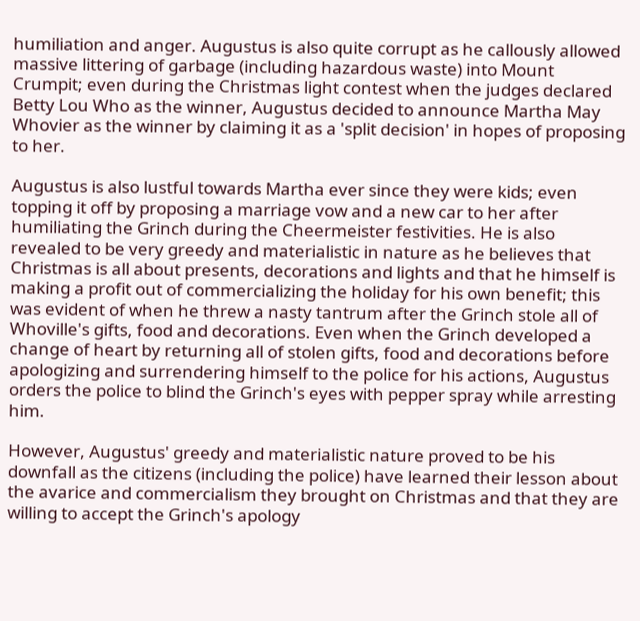humiliation and anger. Augustus is also quite corrupt as he callously allowed massive littering of garbage (including hazardous waste) into Mount Crumpit; even during the Christmas light contest when the judges declared Betty Lou Who as the winner, Augustus decided to announce Martha May Whovier as the winner by claiming it as a 'split decision' in hopes of proposing to her.

Augustus is also lustful towards Martha ever since they were kids; even topping it off by proposing a marriage vow and a new car to her after humiliating the Grinch during the Cheermeister festivities. He is also revealed to be very greedy and materialistic in nature as he believes that Christmas is all about presents, decorations and lights and that he himself is making a profit out of commercializing the holiday for his own benefit; this was evident of when he threw a nasty tantrum after the Grinch stole all of Whoville's gifts, food and decorations. Even when the Grinch developed a change of heart by returning all of stolen gifts, food and decorations before apologizing and surrendering himself to the police for his actions, Augustus orders the police to blind the Grinch's eyes with pepper spray while arresting him.

However, Augustus' greedy and materialistic nature proved to be his downfall as the citizens (including the police) have learned their lesson about the avarice and commercialism they brought on Christmas and that they are willing to accept the Grinch's apology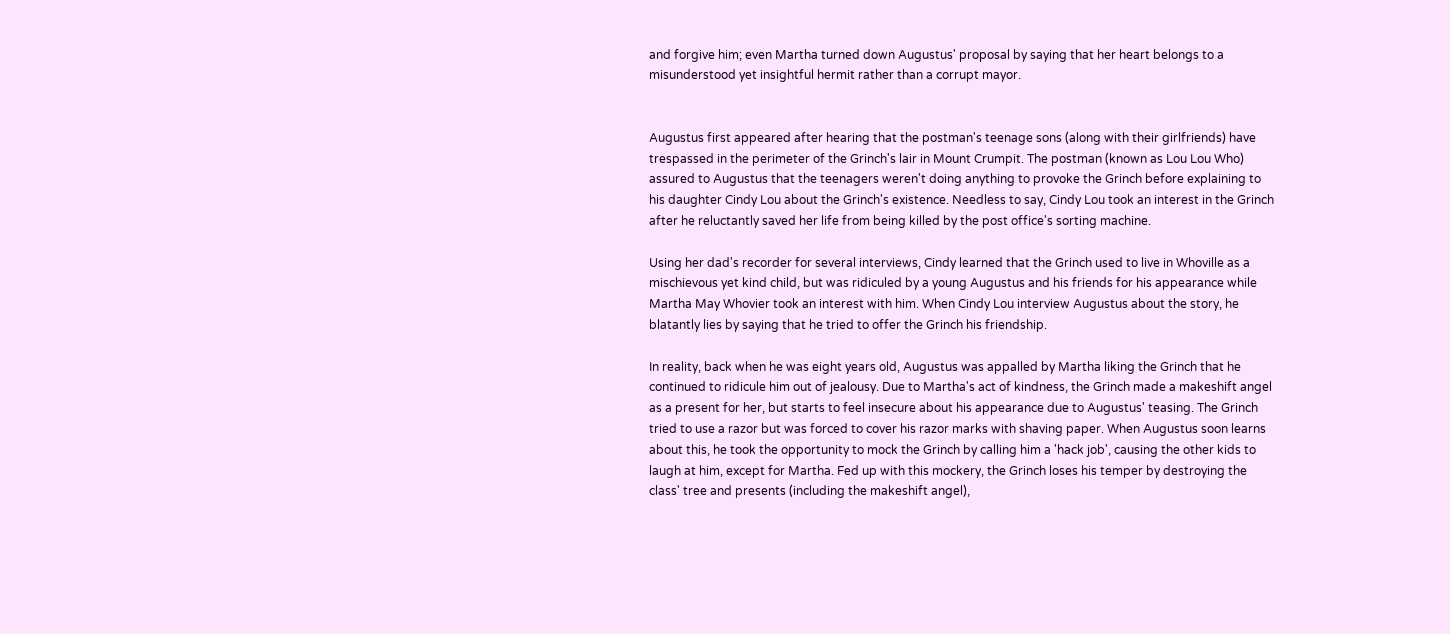and forgive him; even Martha turned down Augustus' proposal by saying that her heart belongs to a misunderstood yet insightful hermit rather than a corrupt mayor.


Augustus first appeared after hearing that the postman's teenage sons (along with their girlfriends) have trespassed in the perimeter of the Grinch's lair in Mount Crumpit. The postman (known as Lou Lou Who) assured to Augustus that the teenagers weren't doing anything to provoke the Grinch before explaining to his daughter Cindy Lou about the Grinch's existence. Needless to say, Cindy Lou took an interest in the Grinch after he reluctantly saved her life from being killed by the post office's sorting machine.

Using her dad's recorder for several interviews, Cindy learned that the Grinch used to live in Whoville as a mischievous yet kind child, but was ridiculed by a young Augustus and his friends for his appearance while Martha May Whovier took an interest with him. When Cindy Lou interview Augustus about the story, he blatantly lies by saying that he tried to offer the Grinch his friendship.

In reality, back when he was eight years old, Augustus was appalled by Martha liking the Grinch that he continued to ridicule him out of jealousy. Due to Martha's act of kindness, the Grinch made a makeshift angel as a present for her, but starts to feel insecure about his appearance due to Augustus' teasing. The Grinch tried to use a razor but was forced to cover his razor marks with shaving paper. When Augustus soon learns about this, he took the opportunity to mock the Grinch by calling him a 'hack job', causing the other kids to laugh at him, except for Martha. Fed up with this mockery, the Grinch loses his temper by destroying the class' tree and presents (including the makeshift angel),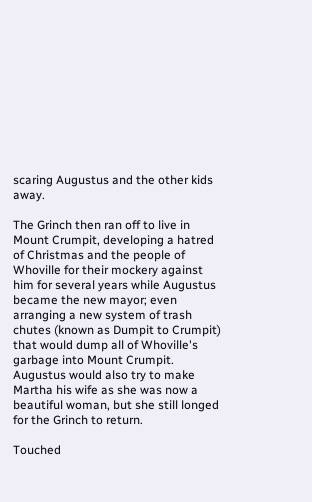scaring Augustus and the other kids away.

The Grinch then ran off to live in Mount Crumpit, developing a hatred of Christmas and the people of Whoville for their mockery against him for several years while Augustus became the new mayor; even arranging a new system of trash chutes (known as Dumpit to Crumpit) that would dump all of Whoville's garbage into Mount Crumpit. Augustus would also try to make Martha his wife as she was now a beautiful woman, but she still longed for the Grinch to return.

Touched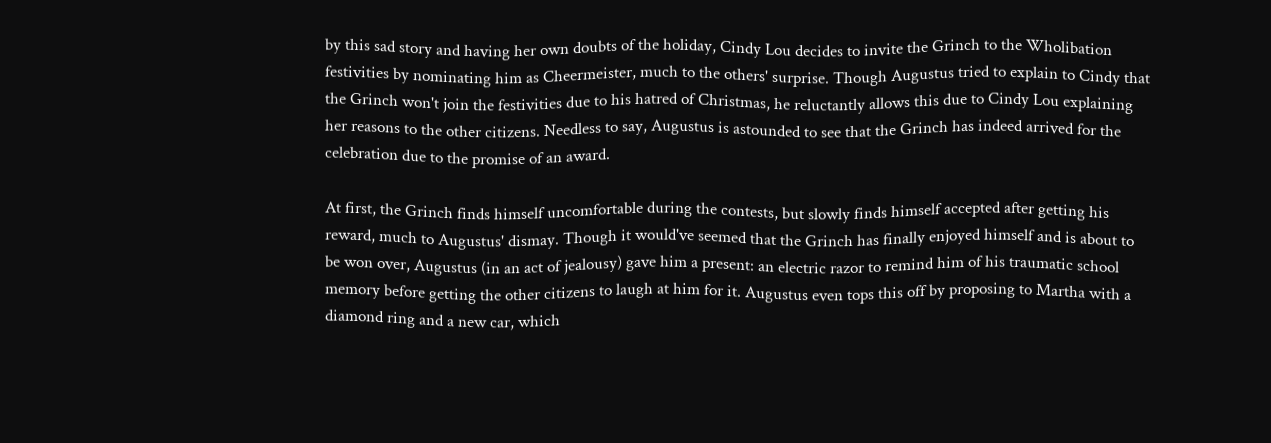by this sad story and having her own doubts of the holiday, Cindy Lou decides to invite the Grinch to the Wholibation festivities by nominating him as Cheermeister, much to the others' surprise. Though Augustus tried to explain to Cindy that the Grinch won't join the festivities due to his hatred of Christmas, he reluctantly allows this due to Cindy Lou explaining her reasons to the other citizens. Needless to say, Augustus is astounded to see that the Grinch has indeed arrived for the celebration due to the promise of an award.

At first, the Grinch finds himself uncomfortable during the contests, but slowly finds himself accepted after getting his reward, much to Augustus' dismay. Though it would've seemed that the Grinch has finally enjoyed himself and is about to be won over, Augustus (in an act of jealousy) gave him a present: an electric razor to remind him of his traumatic school memory before getting the other citizens to laugh at him for it. Augustus even tops this off by proposing to Martha with a diamond ring and a new car, which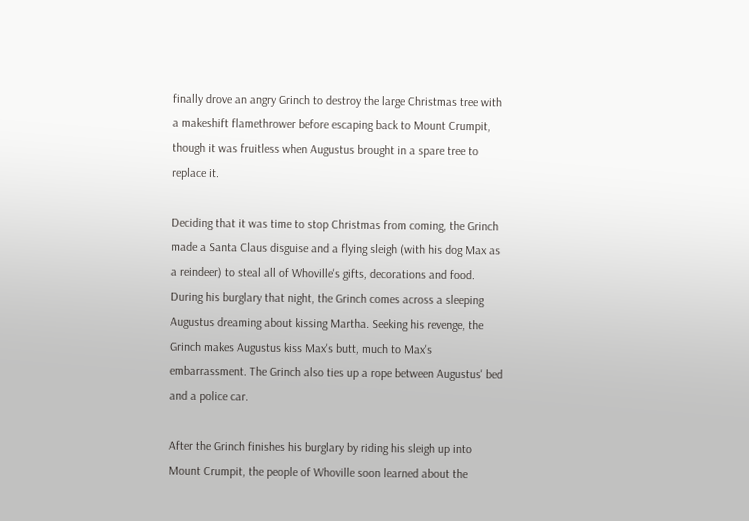finally drove an angry Grinch to destroy the large Christmas tree with a makeshift flamethrower before escaping back to Mount Crumpit, though it was fruitless when Augustus brought in a spare tree to replace it.

Deciding that it was time to stop Christmas from coming, the Grinch made a Santa Claus disguise and a flying sleigh (with his dog Max as a reindeer) to steal all of Whoville's gifts, decorations and food. During his burglary that night, the Grinch comes across a sleeping Augustus dreaming about kissing Martha. Seeking his revenge, the Grinch makes Augustus kiss Max's butt, much to Max's embarrassment. The Grinch also ties up a rope between Augustus' bed and a police car.

After the Grinch finishes his burglary by riding his sleigh up into Mount Crumpit, the people of Whoville soon learned about the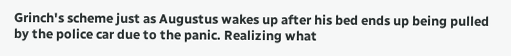Grinch's scheme just as Augustus wakes up after his bed ends up being pulled by the police car due to the panic. Realizing what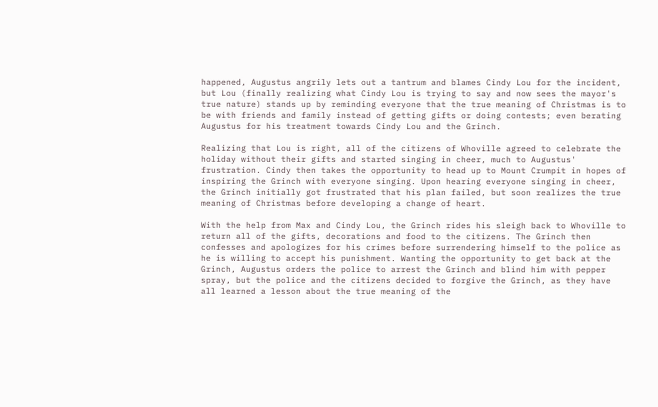happened, Augustus angrily lets out a tantrum and blames Cindy Lou for the incident, but Lou (finally realizing what Cindy Lou is trying to say and now sees the mayor's true nature) stands up by reminding everyone that the true meaning of Christmas is to be with friends and family instead of getting gifts or doing contests; even berating Augustus for his treatment towards Cindy Lou and the Grinch.

Realizing that Lou is right, all of the citizens of Whoville agreed to celebrate the holiday without their gifts and started singing in cheer, much to Augustus' frustration. Cindy then takes the opportunity to head up to Mount Crumpit in hopes of inspiring the Grinch with everyone singing. Upon hearing everyone singing in cheer, the Grinch initially got frustrated that his plan failed, but soon realizes the true meaning of Christmas before developing a change of heart.

With the help from Max and Cindy Lou, the Grinch rides his sleigh back to Whoville to return all of the gifts, decorations and food to the citizens. The Grinch then confesses and apologizes for his crimes before surrendering himself to the police as he is willing to accept his punishment. Wanting the opportunity to get back at the Grinch, Augustus orders the police to arrest the Grinch and blind him with pepper spray, but the police and the citizens decided to forgive the Grinch, as they have all learned a lesson about the true meaning of the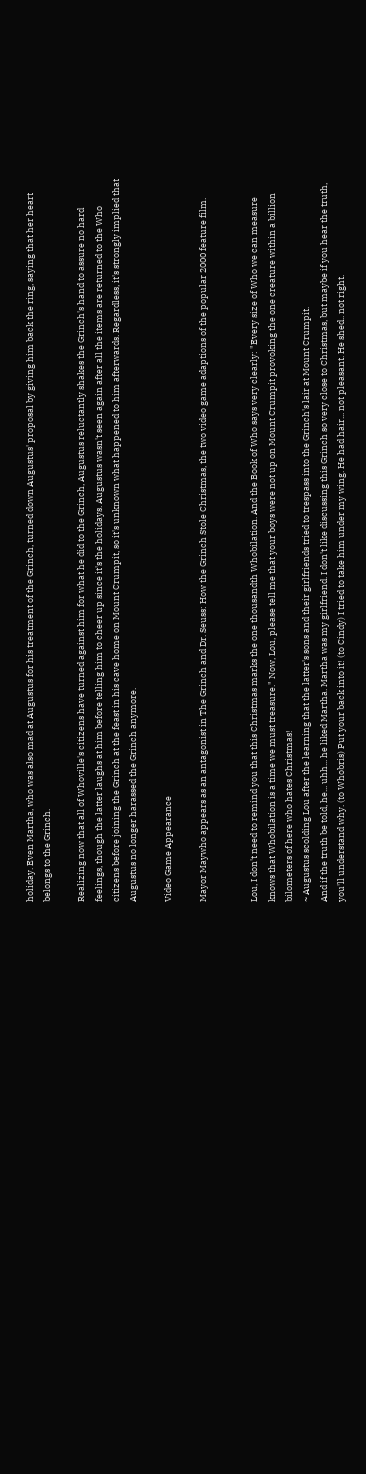holiday. Even Martha, who was also mad at Augustus for his treatment of the Grinch, turned down Augustus' proposal by giving him back the ring, saying that her heart belongs to the Grinch.

Realizing now that all of Whoville's citizens have turned against him for what he did to the Grinch, Augustus reluctantly shakes the Grinch's hand to assure no hard feelings, though the latter laughs at him before telling him to cheer up since it's the holidays. Augustus wasn't seen again after all the items are returned to the Who citizens before joining the Grinch at the feast in his cave home on Mount Crumpit, so it's unknown what happened to him afterwards. Regardless, it's strongly implied that Augustus no longer harassed the Grinch anymore.

Video Game Appearance

Mayor Maywho appears as an antagonist in The Grinch and Dr. Seuss: How the Grinch Stole Christmas, the two video game adaptions of the popular 2000 feature film.


Lou, I don't need to remind you that this Christmas marks the one thousandth Whobilation. And the Book of Who says very clearly: "Every size of Who we can measure knows that Whobilation is a time we must treasure." Now, Lou, please tell me that your boys were not up on Mount Crumpit provoking the one creature within a billion bilometers of here who hates Christmas!
~ Augustus scolding Lou after the learning that the latter's sons and their girlfriends tried to trespass into the Grinch's lair at Mount Crumpit.
And if the truth be told, he... uhh... he liked Martha. Martha was my girlfriend. I don't like discussing this Grinch so very close to Christmas, but maybe if you hear the truth, you'll understand why. (to Whobris) Put your back into it! (to Cindy) I tried to take him under my wing. He had hair... not pleasant. He shed.. not right.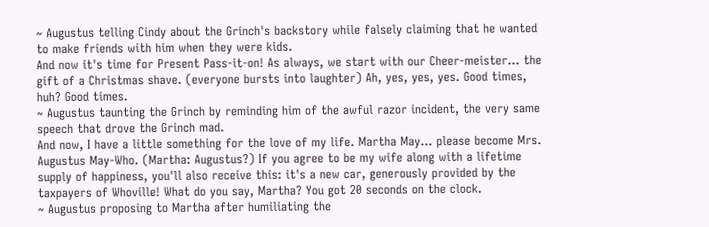~ Augustus telling Cindy about the Grinch's backstory while falsely claiming that he wanted to make friends with him when they were kids.
And now it's time for Present Pass-it-on! As always, we start with our Cheer-meister... the gift of a Christmas shave. (everyone bursts into laughter) Ah, yes, yes, yes. Good times, huh? Good times.
~ Augustus taunting the Grinch by reminding him of the awful razor incident, the very same speech that drove the Grinch mad.
And now, I have a little something for the love of my life. Martha May... please become Mrs. Augustus May-Who. (Martha: Augustus?) If you agree to be my wife along with a lifetime supply of happiness, you'll also receive this: it's a new car, generously provided by the taxpayers of Whoville! What do you say, Martha? You got 20 seconds on the clock.
~ Augustus proposing to Martha after humiliating the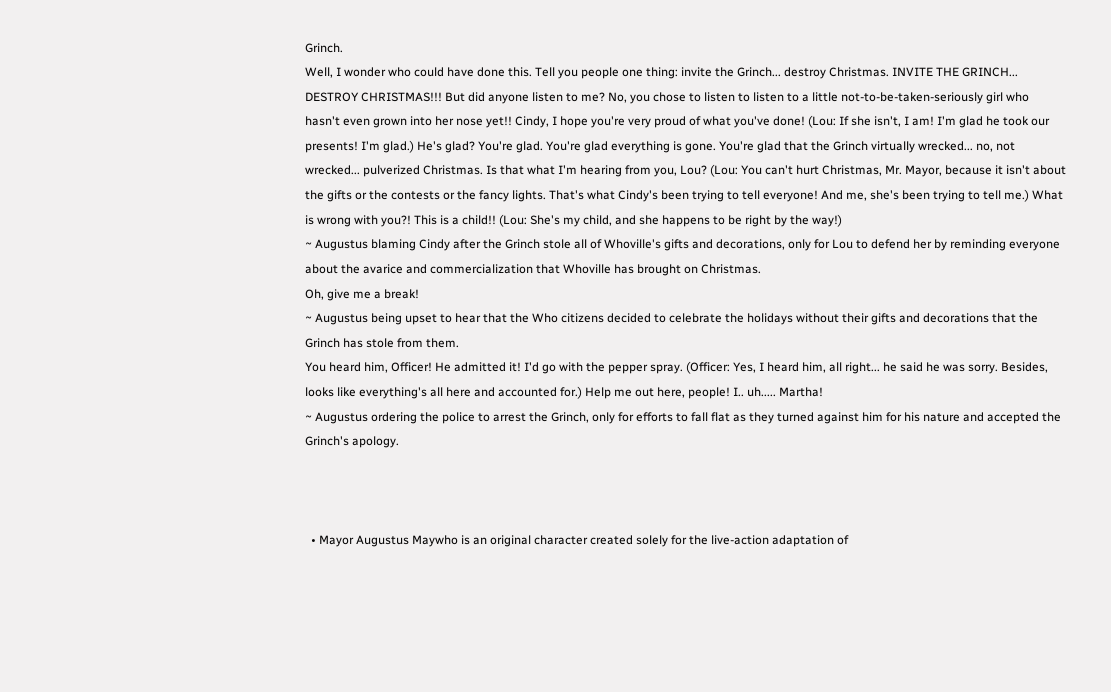Grinch.
Well, I wonder who could have done this. Tell you people one thing: invite the Grinch... destroy Christmas. INVITE THE GRINCH... DESTROY CHRISTMAS!!! But did anyone listen to me? No, you chose to listen to listen to a little not-to-be-taken-seriously girl who hasn't even grown into her nose yet!! Cindy, I hope you're very proud of what you've done! (Lou: If she isn't, I am! I'm glad he took our presents! I'm glad.) He's glad? You're glad. You're glad everything is gone. You're glad that the Grinch virtually wrecked... no, not wrecked... pulverized Christmas. Is that what I'm hearing from you, Lou? (Lou: You can't hurt Christmas, Mr. Mayor, because it isn't about the gifts or the contests or the fancy lights. That's what Cindy's been trying to tell everyone! And me, she's been trying to tell me.) What is wrong with you?! This is a child!! (Lou: She's my child, and she happens to be right by the way!)
~ Augustus blaming Cindy after the Grinch stole all of Whoville's gifts and decorations, only for Lou to defend her by reminding everyone about the avarice and commercialization that Whoville has brought on Christmas.
Oh, give me a break!
~ Augustus being upset to hear that the Who citizens decided to celebrate the holidays without their gifts and decorations that the Grinch has stole from them.
You heard him, Officer! He admitted it! I'd go with the pepper spray. (Officer: Yes, I heard him, all right... he said he was sorry. Besides, looks like everything's all here and accounted for.) Help me out here, people! I.. uh..... Martha!
~ Augustus ordering the police to arrest the Grinch, only for efforts to fall flat as they turned against him for his nature and accepted the Grinch's apology.



  • Mayor Augustus Maywho is an original character created solely for the live-action adaptation of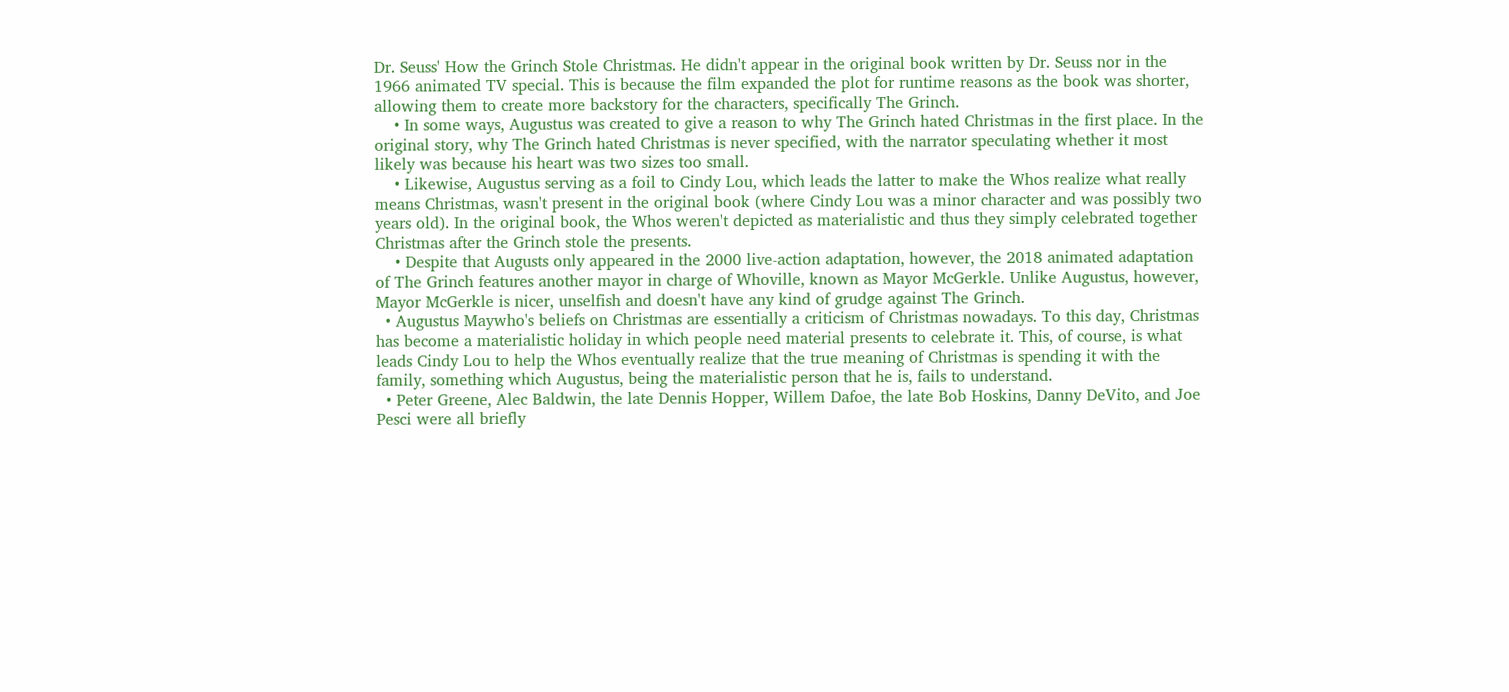Dr. Seuss' How the Grinch Stole Christmas. He didn't appear in the original book written by Dr. Seuss nor in the 1966 animated TV special. This is because the film expanded the plot for runtime reasons as the book was shorter, allowing them to create more backstory for the characters, specifically The Grinch.
    • In some ways, Augustus was created to give a reason to why The Grinch hated Christmas in the first place. In the original story, why The Grinch hated Christmas is never specified, with the narrator speculating whether it most likely was because his heart was two sizes too small.
    • Likewise, Augustus serving as a foil to Cindy Lou, which leads the latter to make the Whos realize what really means Christmas, wasn't present in the original book (where Cindy Lou was a minor character and was possibly two years old). In the original book, the Whos weren't depicted as materialistic and thus they simply celebrated together Christmas after the Grinch stole the presents.
    • Despite that Augusts only appeared in the 2000 live-action adaptation, however, the 2018 animated adaptation of The Grinch features another mayor in charge of Whoville, known as Mayor McGerkle. Unlike Augustus, however, Mayor McGerkle is nicer, unselfish and doesn't have any kind of grudge against The Grinch.
  • Augustus Maywho's beliefs on Christmas are essentially a criticism of Christmas nowadays. To this day, Christmas has become a materialistic holiday in which people need material presents to celebrate it. This, of course, is what leads Cindy Lou to help the Whos eventually realize that the true meaning of Christmas is spending it with the family, something which Augustus, being the materialistic person that he is, fails to understand.
  • Peter Greene, Alec Baldwin, the late Dennis Hopper, Willem Dafoe, the late Bob Hoskins, Danny DeVito, and Joe Pesci were all briefly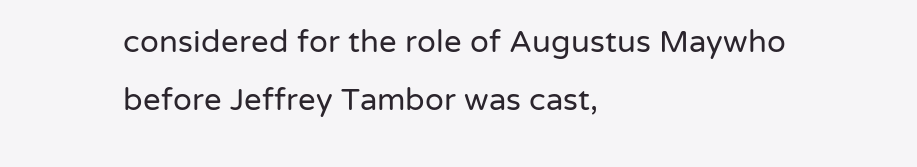considered for the role of Augustus Maywho before Jeffrey Tambor was cast,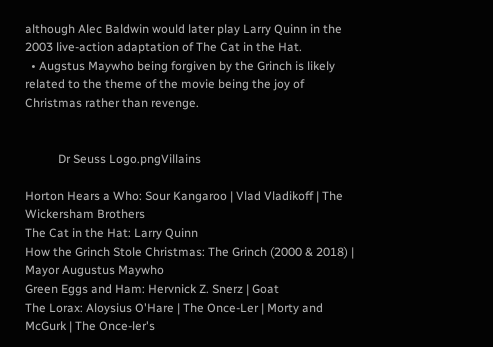although Alec Baldwin would later play Larry Quinn in the 2003 live-action adaptation of The Cat in the Hat.
  • Augstus Maywho being forgiven by the Grinch is likely related to the theme of the movie being the joy of Christmas rather than revenge.


           Dr Seuss Logo.pngVillains

Horton Hears a Who: Sour Kangaroo | Vlad Vladikoff | The Wickersham Brothers
The Cat in the Hat: Larry Quinn
How the Grinch Stole Christmas: The Grinch (2000 & 2018) | Mayor Augustus Maywho
Green Eggs and Ham: Hervnick Z. Snerz | Goat
The Lorax: Aloysius O'Hare | The Once-Ler | Morty and McGurk | The Once-ler's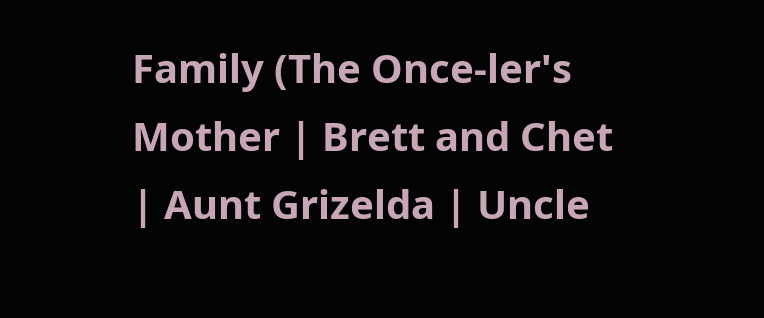Family (The Once-ler's Mother | Brett and Chet | Aunt Grizelda | Uncle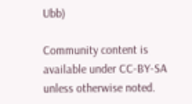Ubb)

Community content is available under CC-BY-SA unless otherwise noted.